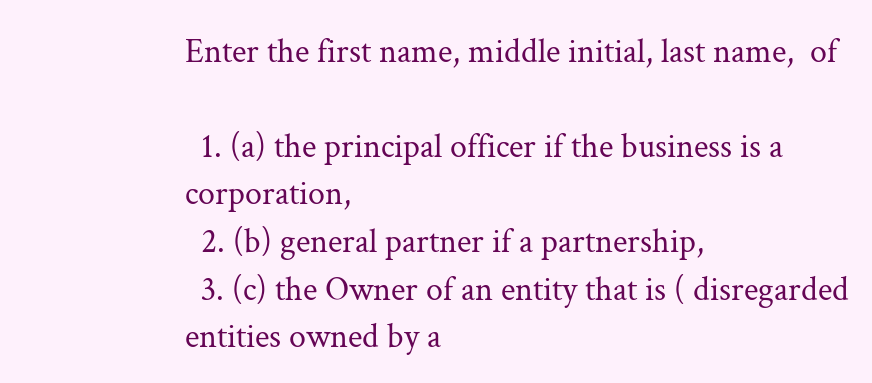Enter the first name, middle initial, last name,  of

  1. (a) the principal officer if the business is a corporation,
  2. (b) general partner if a partnership,
  3. (c) the Owner of an entity that is ( disregarded entities owned by a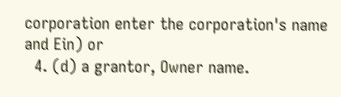corporation enter the corporation's name and Ein) or
  4. (d) a grantor, Owner name.